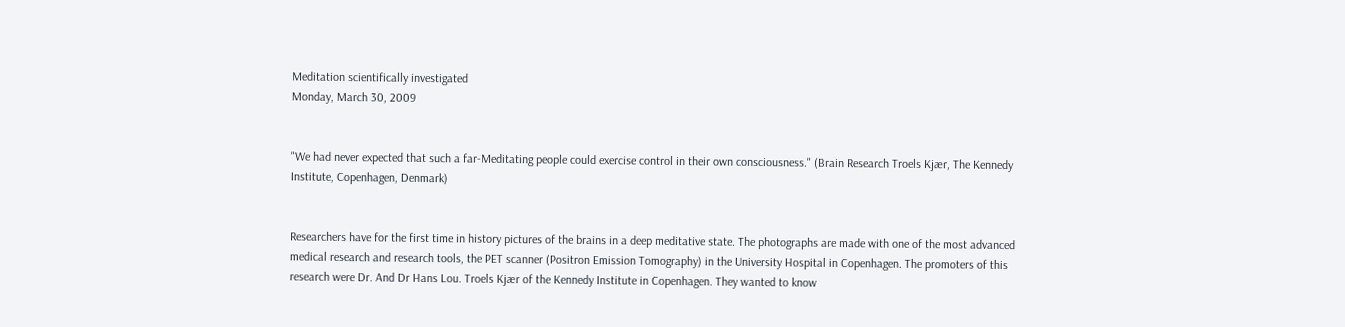Meditation scientifically investigated
Monday, March 30, 2009


"We had never expected that such a far-Meditating people could exercise control in their own consciousness." (Brain Research Troels Kjær, The Kennedy Institute, Copenhagen, Denmark)


Researchers have for the first time in history pictures of the brains in a deep meditative state. The photographs are made with one of the most advanced medical research and research tools, the PET scanner (Positron Emission Tomography) in the University Hospital in Copenhagen. The promoters of this research were Dr. And Dr Hans Lou. Troels Kjær of the Kennedy Institute in Copenhagen. They wanted to know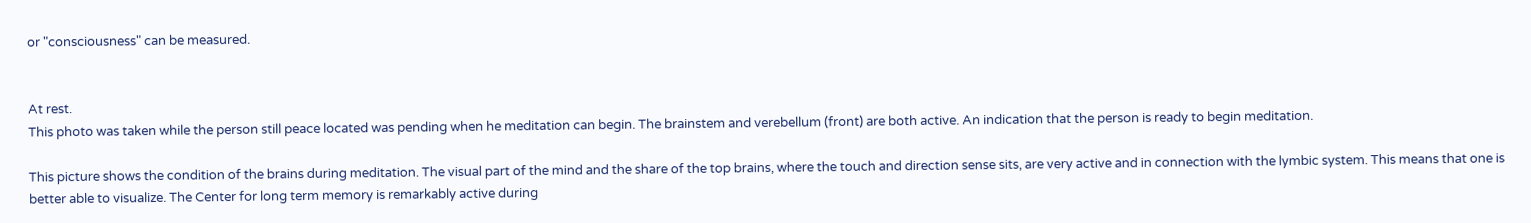or "consciousness" can be measured.


At rest.
This photo was taken while the person still peace located was pending when he meditation can begin. The brainstem and verebellum (front) are both active. An indication that the person is ready to begin meditation.

This picture shows the condition of the brains during meditation. The visual part of the mind and the share of the top brains, where the touch and direction sense sits, are very active and in connection with the lymbic system. This means that one is better able to visualize. The Center for long term memory is remarkably active during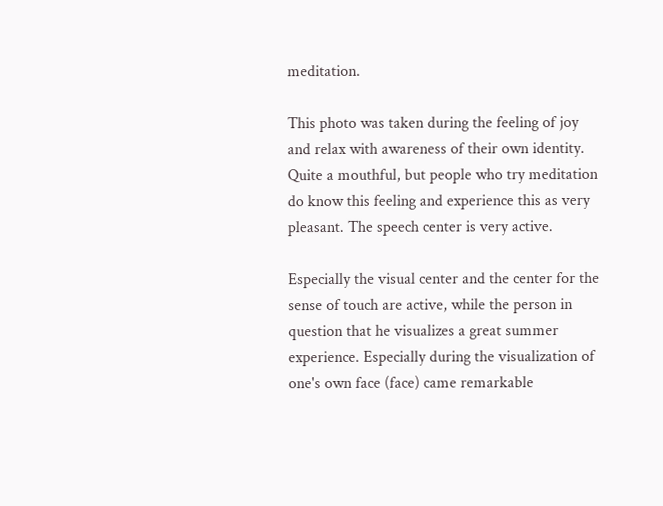meditation.

This photo was taken during the feeling of joy and relax with awareness of their own identity. Quite a mouthful, but people who try meditation do know this feeling and experience this as very pleasant. The speech center is very active.

Especially the visual center and the center for the sense of touch are active, while the person in question that he visualizes a great summer experience. Especially during the visualization of one's own face (face) came remarkable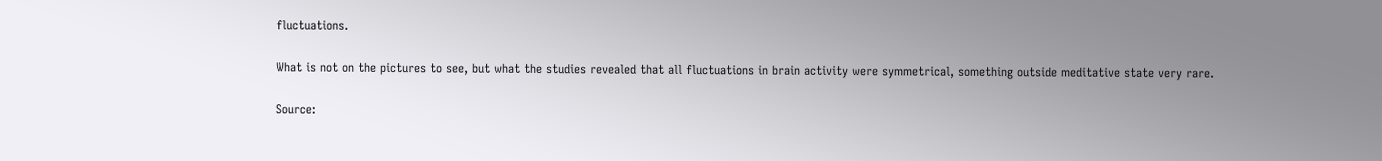fluctuations.

What is not on the pictures to see, but what the studies revealed that all fluctuations in brain activity were symmetrical, something outside meditative state very rare.

Source: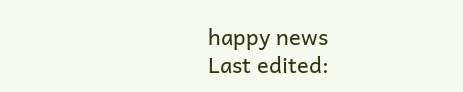happy news
Last edited: